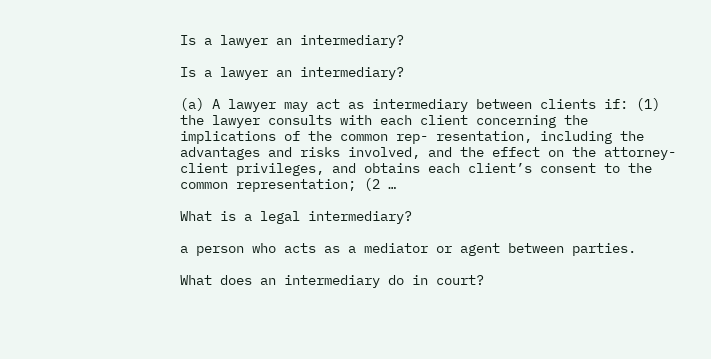Is a lawyer an intermediary?

Is a lawyer an intermediary?

(a) A lawyer may act as intermediary between clients if: (1) the lawyer consults with each client concerning the implications of the common rep- resentation, including the advantages and risks involved, and the effect on the attorney- client privileges, and obtains each client’s consent to the common representation; (2 …

What is a legal intermediary?

a person who acts as a mediator or agent between parties.

What does an intermediary do in court?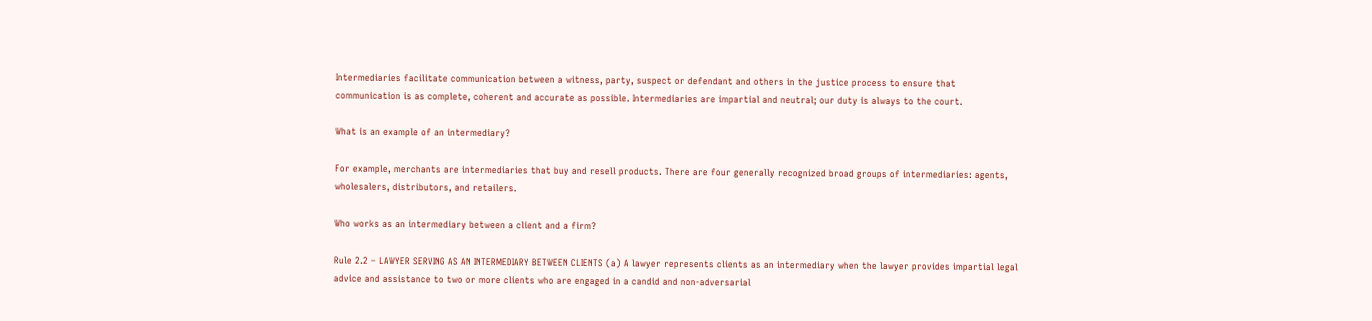Intermediaries facilitate communication between a witness, party, suspect or defendant and others in the justice process to ensure that communication is as complete, coherent and accurate as possible. Intermediaries are impartial and neutral; our duty is always to the court.

What is an example of an intermediary?

For example, merchants are intermediaries that buy and resell products. There are four generally recognized broad groups of intermediaries: agents, wholesalers, distributors, and retailers.

Who works as an intermediary between a client and a firm?

Rule 2.2 – LAWYER SERVING AS AN INTERMEDIARY BETWEEN CLIENTS (a) A lawyer represents clients as an intermediary when the lawyer provides impartial legal advice and assistance to two or more clients who are engaged in a candid and non-adversarial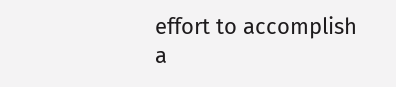effort to accomplish a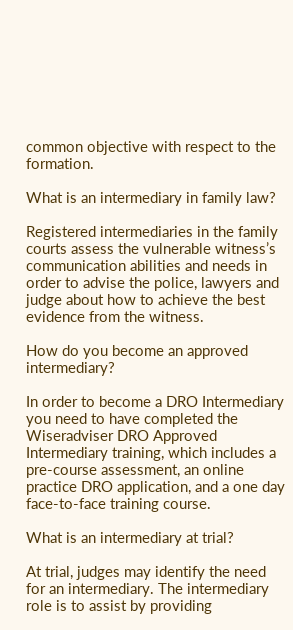common objective with respect to the formation.

What is an intermediary in family law?

Registered intermediaries in the family courts assess the vulnerable witness’s communication abilities and needs in order to advise the police, lawyers and judge about how to achieve the best evidence from the witness.

How do you become an approved intermediary?

In order to become a DRO Intermediary you need to have completed the Wiseradviser DRO Approved Intermediary training, which includes a pre-course assessment, an online practice DRO application, and a one day face-to-face training course.

What is an intermediary at trial?

At trial, judges may identify the need for an intermediary. The intermediary role is to assist by providing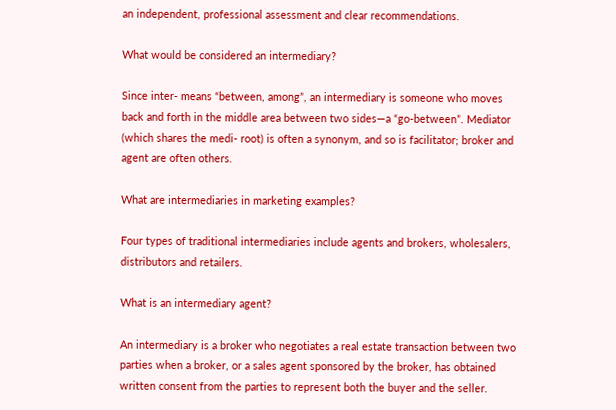an independent, professional assessment and clear recommendations.

What would be considered an intermediary?

Since inter- means “between, among”, an intermediary is someone who moves back and forth in the middle area between two sides—a “go-between”. Mediator (which shares the medi- root) is often a synonym, and so is facilitator; broker and agent are often others.

What are intermediaries in marketing examples?

Four types of traditional intermediaries include agents and brokers, wholesalers, distributors and retailers.

What is an intermediary agent?

An intermediary is a broker who negotiates a real estate transaction between two parties when a broker, or a sales agent sponsored by the broker, has obtained written consent from the parties to represent both the buyer and the seller.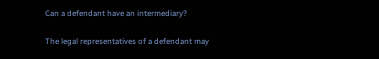Can a defendant have an intermediary?

The legal representatives of a defendant may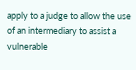apply to a judge to allow the use of an intermediary to assist a vulnerable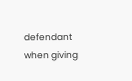defendant when giving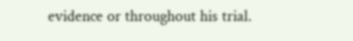evidence or throughout his trial.